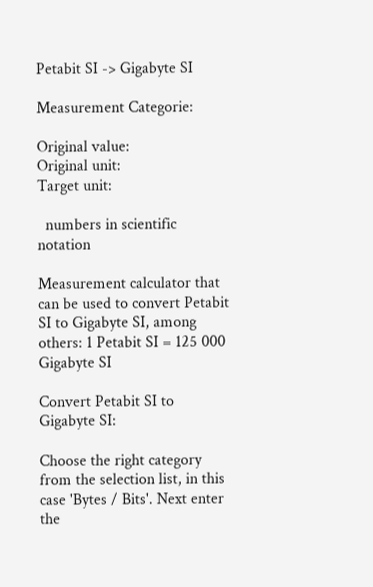Petabit SI -> Gigabyte SI

Measurement Categorie:

Original value:
Original unit:
Target unit:

  numbers in scientific notation

Measurement calculator that can be used to convert Petabit SI to Gigabyte SI, among others: 1 Petabit SI = 125 000 Gigabyte SI

Convert Petabit SI to Gigabyte SI:

Choose the right category from the selection list, in this case 'Bytes / Bits'. Next enter the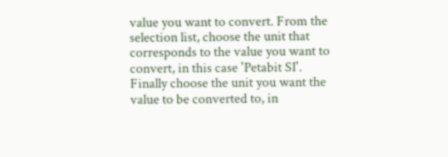value you want to convert. From the selection list, choose the unit that corresponds to the value you want to convert, in this case 'Petabit SI'. Finally choose the unit you want the value to be converted to, in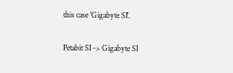this case 'Gigabyte SI'.

Petabit SI -> Gigabyte SI